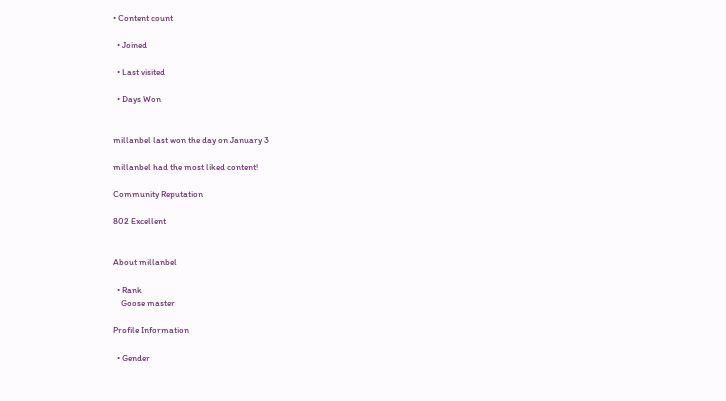• Content count

  • Joined

  • Last visited

  • Days Won


millanbel last won the day on January 3

millanbel had the most liked content!

Community Reputation

802 Excellent


About millanbel

  • Rank
    Goose master

Profile Information

  • Gender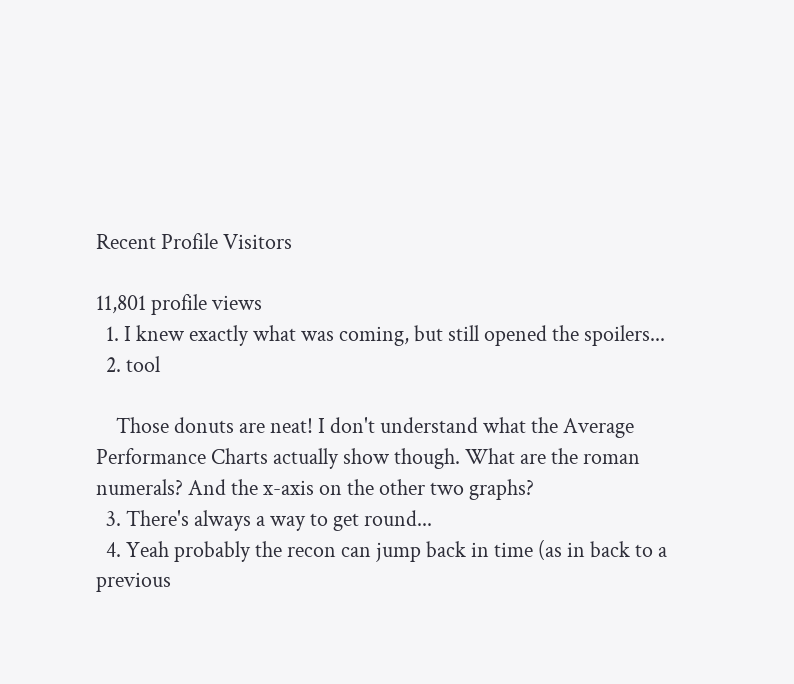Recent Profile Visitors

11,801 profile views
  1. I knew exactly what was coming, but still opened the spoilers...
  2. tool

    Those donuts are neat! I don't understand what the Average Performance Charts actually show though. What are the roman numerals? And the x-axis on the other two graphs?
  3. There's always a way to get round...
  4. Yeah probably the recon can jump back in time (as in back to a previous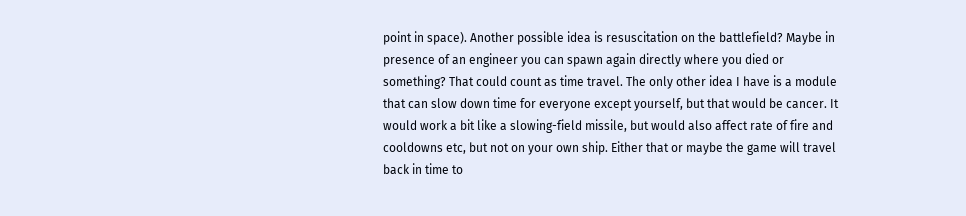point in space). Another possible idea is resuscitation on the battlefield? Maybe in presence of an engineer you can spawn again directly where you died or something? That could count as time travel. The only other idea I have is a module that can slow down time for everyone except yourself, but that would be cancer. It would work a bit like a slowing-field missile, but would also affect rate of fire and cooldowns etc, but not on your own ship. Either that or maybe the game will travel back in time to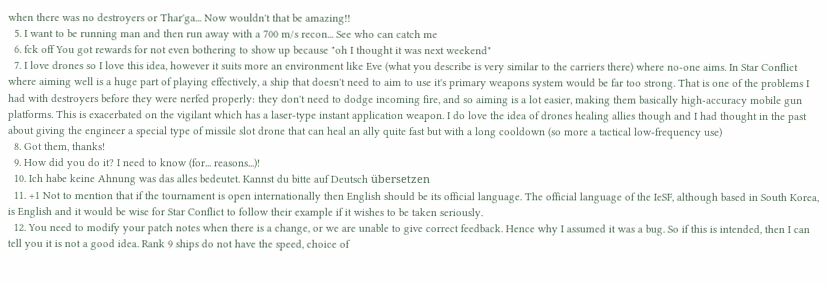when there was no destroyers or Thar'ga... Now wouldn't that be amazing!!
  5. I want to be running man and then run away with a 700 m/s recon... See who can catch me
  6. fck off You got rewards for not even bothering to show up because "oh I thought it was next weekend"
  7. I love drones so I love this idea, however it suits more an environment like Eve (what you describe is very similar to the carriers there) where no-one aims. In Star Conflict where aiming well is a huge part of playing effectively, a ship that doesn't need to aim to use it's primary weapons system would be far too strong. That is one of the problems I had with destroyers before they were nerfed properly: they don't need to dodge incoming fire, and so aiming is a lot easier, making them basically high-accuracy mobile gun platforms. This is exacerbated on the vigilant which has a laser-type instant application weapon. I do love the idea of drones healing allies though and I had thought in the past about giving the engineer a special type of missile slot drone that can heal an ally quite fast but with a long cooldown (so more a tactical low-frequency use)
  8. Got them, thanks!
  9. How did you do it? I need to know (for... reasons...)!
  10. Ich habe keine Ahnung was das alles bedeutet. Kannst du bitte auf Deutsch übersetzen
  11. +1 Not to mention that if the tournament is open internationally then English should be its official language. The official language of the IeSF, although based in South Korea, is English and it would be wise for Star Conflict to follow their example if it wishes to be taken seriously.
  12. You need to modify your patch notes when there is a change, or we are unable to give correct feedback. Hence why I assumed it was a bug. So if this is intended, then I can tell you it is not a good idea. Rank 9 ships do not have the speed, choice of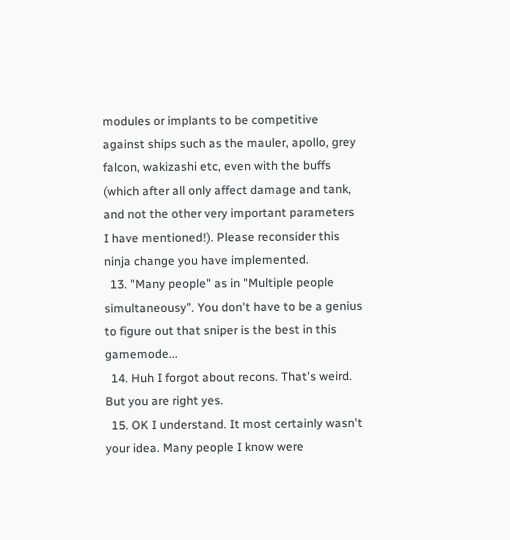modules or implants to be competitive against ships such as the mauler, apollo, grey falcon, wakizashi etc, even with the buffs (which after all only affect damage and tank, and not the other very important parameters I have mentioned!). Please reconsider this ninja change you have implemented.
  13. "Many people" as in "Multiple people simultaneousy". You don't have to be a genius to figure out that sniper is the best in this gamemode...
  14. Huh I forgot about recons. That's weird. But you are right yes.
  15. OK I understand. It most certainly wasn't your idea. Many people I know were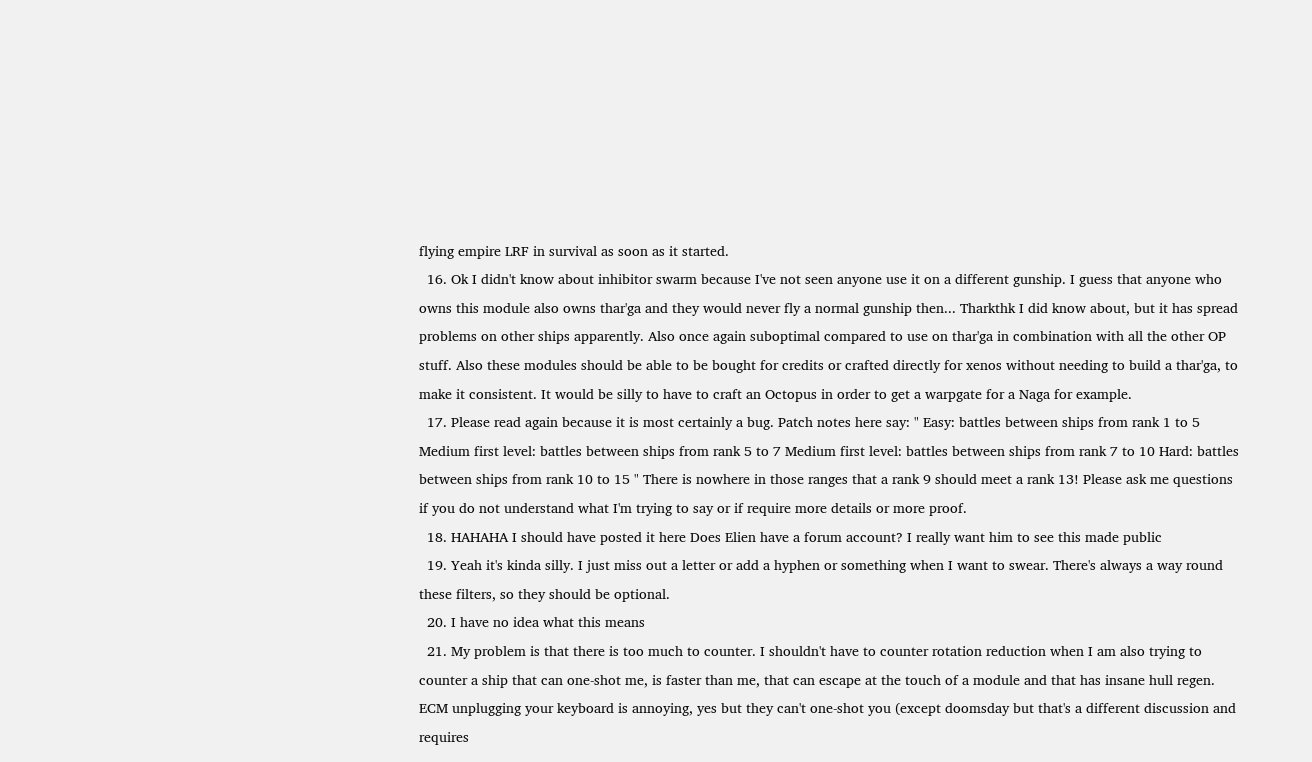flying empire LRF in survival as soon as it started.
  16. Ok I didn't know about inhibitor swarm because I've not seen anyone use it on a different gunship. I guess that anyone who owns this module also owns thar'ga and they would never fly a normal gunship then... Tharkthk I did know about, but it has spread problems on other ships apparently. Also once again suboptimal compared to use on thar'ga in combination with all the other OP stuff. Also these modules should be able to be bought for credits or crafted directly for xenos without needing to build a thar'ga, to make it consistent. It would be silly to have to craft an Octopus in order to get a warpgate for a Naga for example.
  17. Please read again because it is most certainly a bug. Patch notes here say: " Easy: battles between ships from rank 1 to 5 Medium first level: battles between ships from rank 5 to 7 Medium first level: battles between ships from rank 7 to 10 Hard: battles between ships from rank 10 to 15 " There is nowhere in those ranges that a rank 9 should meet a rank 13! Please ask me questions if you do not understand what I'm trying to say or if require more details or more proof.
  18. HAHAHA I should have posted it here Does Elien have a forum account? I really want him to see this made public
  19. Yeah it's kinda silly. I just miss out a letter or add a hyphen or something when I want to swear. There's always a way round these filters, so they should be optional.
  20. I have no idea what this means
  21. My problem is that there is too much to counter. I shouldn't have to counter rotation reduction when I am also trying to counter a ship that can one-shot me, is faster than me, that can escape at the touch of a module and that has insane hull regen. ECM unplugging your keyboard is annoying, yes but they can't one-shot you (except doomsday but that's a different discussion and requires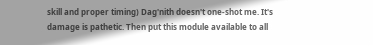skill and proper timing) Dag'nith doesn't one-shot me. It's damage is pathetic. Then put this module available to all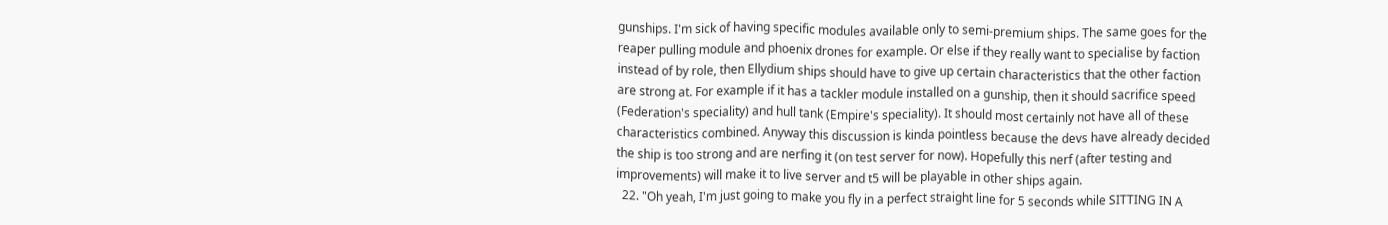gunships. I'm sick of having specific modules available only to semi-premium ships. The same goes for the reaper pulling module and phoenix drones for example. Or else if they really want to specialise by faction instead of by role, then Ellydium ships should have to give up certain characteristics that the other faction are strong at. For example if it has a tackler module installed on a gunship, then it should sacrifice speed (Federation's speciality) and hull tank (Empire's speciality). It should most certainly not have all of these characteristics combined. Anyway this discussion is kinda pointless because the devs have already decided the ship is too strong and are nerfing it (on test server for now). Hopefully this nerf (after testing and improvements) will make it to live server and t5 will be playable in other ships again.
  22. "Oh yeah, I'm just going to make you fly in a perfect straight line for 5 seconds while SITTING IN A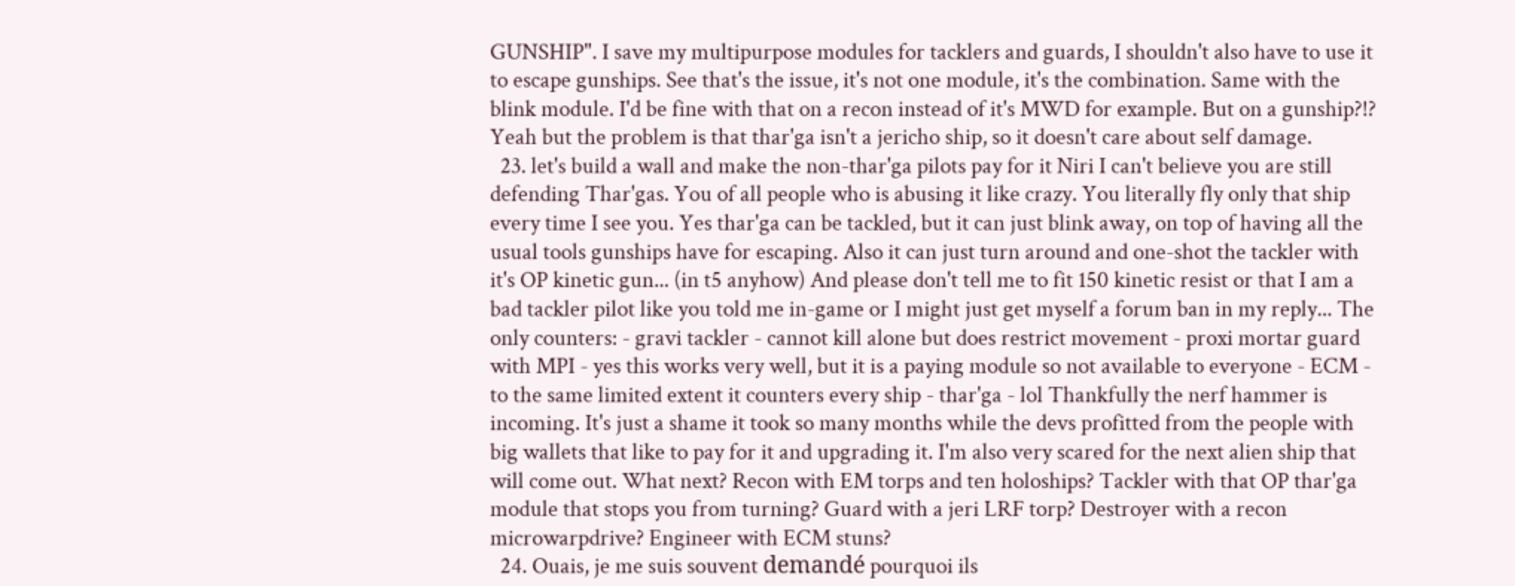GUNSHIP". I save my multipurpose modules for tacklers and guards, I shouldn't also have to use it to escape gunships. See that's the issue, it's not one module, it's the combination. Same with the blink module. I'd be fine with that on a recon instead of it's MWD for example. But on a gunship?!? Yeah but the problem is that thar'ga isn't a jericho ship, so it doesn't care about self damage.
  23. let's build a wall and make the non-thar'ga pilots pay for it Niri I can't believe you are still defending Thar'gas. You of all people who is abusing it like crazy. You literally fly only that ship every time I see you. Yes thar'ga can be tackled, but it can just blink away, on top of having all the usual tools gunships have for escaping. Also it can just turn around and one-shot the tackler with it's OP kinetic gun... (in t5 anyhow) And please don't tell me to fit 150 kinetic resist or that I am a bad tackler pilot like you told me in-game or I might just get myself a forum ban in my reply... The only counters: - gravi tackler - cannot kill alone but does restrict movement - proxi mortar guard with MPI - yes this works very well, but it is a paying module so not available to everyone - ECM - to the same limited extent it counters every ship - thar'ga - lol Thankfully the nerf hammer is incoming. It's just a shame it took so many months while the devs profitted from the people with big wallets that like to pay for it and upgrading it. I'm also very scared for the next alien ship that will come out. What next? Recon with EM torps and ten holoships? Tackler with that OP thar'ga module that stops you from turning? Guard with a jeri LRF torp? Destroyer with a recon microwarpdrive? Engineer with ECM stuns?
  24. Ouais, je me suis souvent demandé pourquoi ils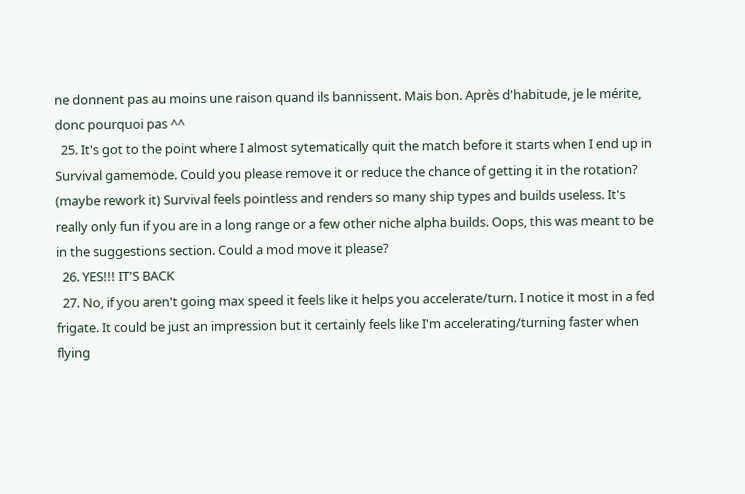ne donnent pas au moins une raison quand ils bannissent. Mais bon. Après d'habitude, je le mérite, donc pourquoi pas ^^
  25. It's got to the point where I almost sytematically quit the match before it starts when I end up in Survival gamemode. Could you please remove it or reduce the chance of getting it in the rotation? (maybe rework it) Survival feels pointless and renders so many ship types and builds useless. It's really only fun if you are in a long range or a few other niche alpha builds. Oops, this was meant to be in the suggestions section. Could a mod move it please?
  26. YES!!! IT'S BACK
  27. No, if you aren't going max speed it feels like it helps you accelerate/turn. I notice it most in a fed frigate. It could be just an impression but it certainly feels like I'm accelerating/turning faster when flying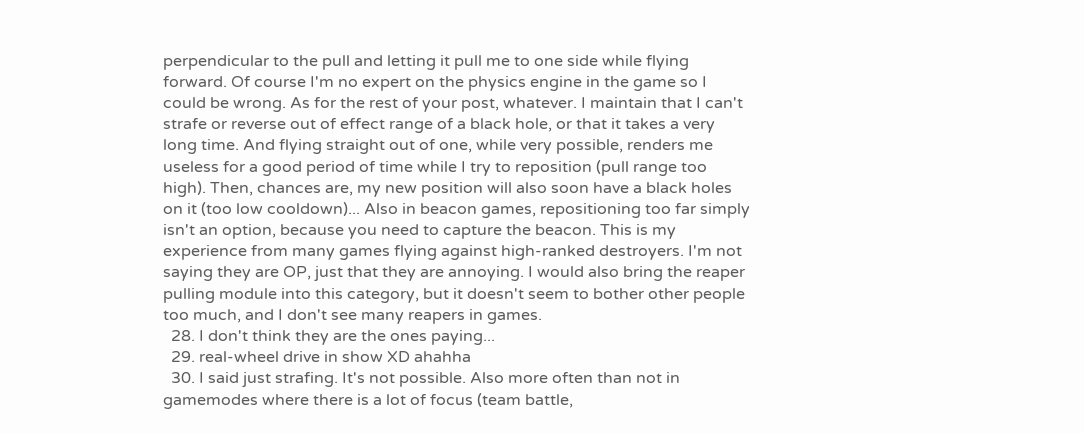perpendicular to the pull and letting it pull me to one side while flying forward. Of course I'm no expert on the physics engine in the game so I could be wrong. As for the rest of your post, whatever. I maintain that I can't strafe or reverse out of effect range of a black hole, or that it takes a very long time. And flying straight out of one, while very possible, renders me useless for a good period of time while I try to reposition (pull range too high). Then, chances are, my new position will also soon have a black holes on it (too low cooldown)... Also in beacon games, repositioning too far simply isn't an option, because you need to capture the beacon. This is my experience from many games flying against high-ranked destroyers. I'm not saying they are OP, just that they are annoying. I would also bring the reaper pulling module into this category, but it doesn't seem to bother other people too much, and I don't see many reapers in games.
  28. I don't think they are the ones paying...
  29. real-wheel drive in show XD ahahha
  30. I said just strafing. It's not possible. Also more often than not in gamemodes where there is a lot of focus (team battle,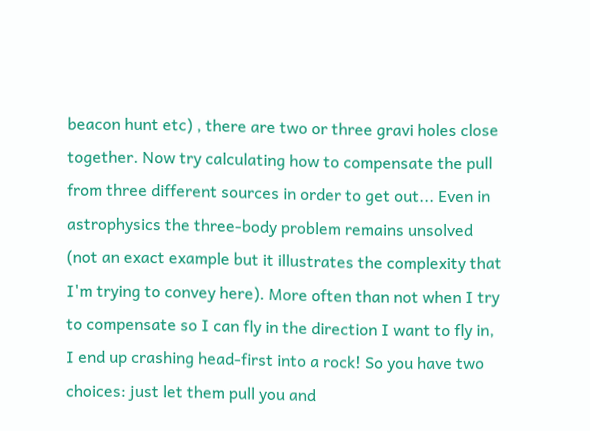beacon hunt etc) , there are two or three gravi holes close together. Now try calculating how to compensate the pull from three different sources in order to get out... Even in astrophysics the three-body problem remains unsolved (not an exact example but it illustrates the complexity that I'm trying to convey here). More often than not when I try to compensate so I can fly in the direction I want to fly in, I end up crashing head-first into a rock! So you have two choices: just let them pull you and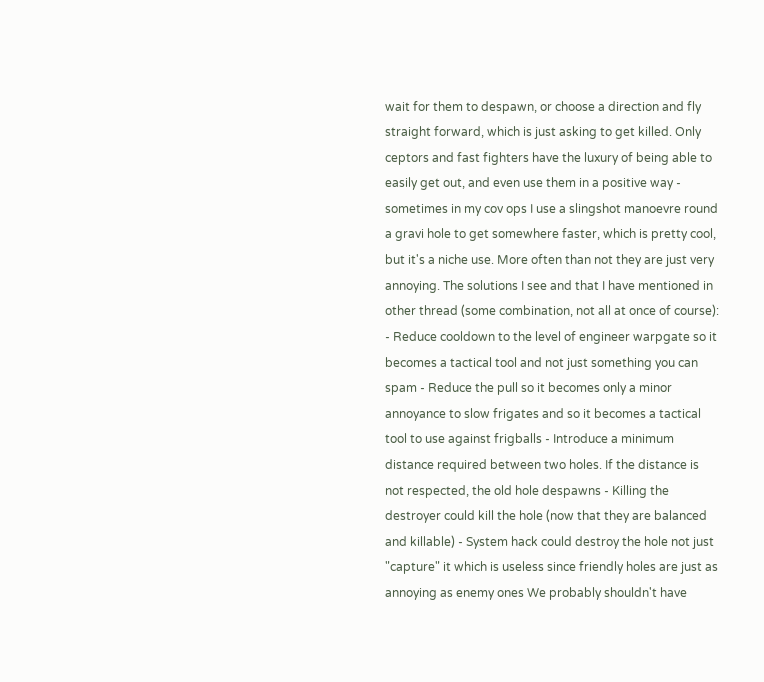wait for them to despawn, or choose a direction and fly straight forward, which is just asking to get killed. Only ceptors and fast fighters have the luxury of being able to easily get out, and even use them in a positive way - sometimes in my cov ops I use a slingshot manoevre round a gravi hole to get somewhere faster, which is pretty cool, but it's a niche use. More often than not they are just very annoying. The solutions I see and that I have mentioned in other thread (some combination, not all at once of course): - Reduce cooldown to the level of engineer warpgate so it becomes a tactical tool and not just something you can spam - Reduce the pull so it becomes only a minor annoyance to slow frigates and so it becomes a tactical tool to use against frigballs - Introduce a minimum distance required between two holes. If the distance is not respected, the old hole despawns - Killing the destroyer could kill the hole (now that they are balanced and killable) - System hack could destroy the hole not just "capture" it which is useless since friendly holes are just as annoying as enemy ones We probably shouldn't have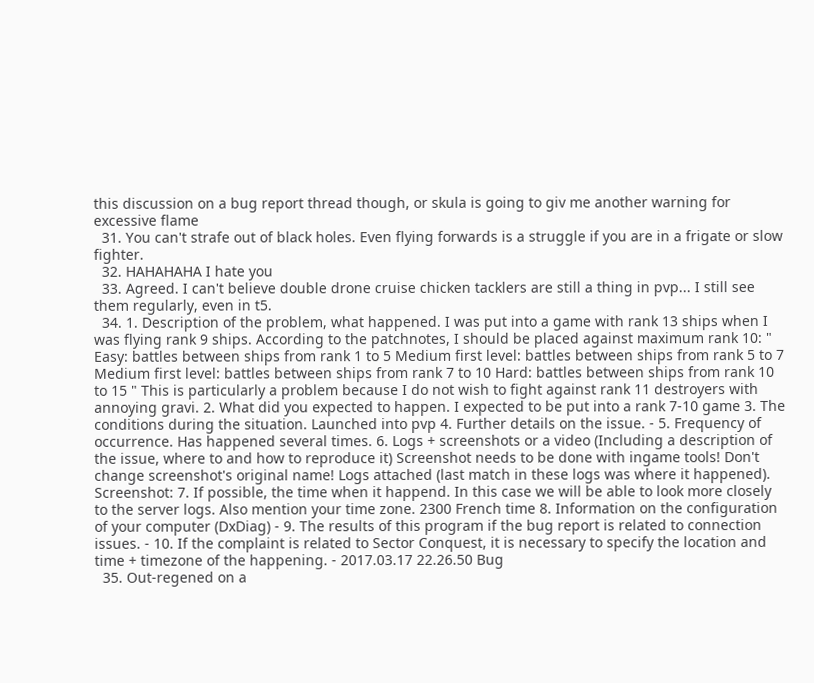this discussion on a bug report thread though, or skula is going to giv me another warning for excessive flame
  31. You can't strafe out of black holes. Even flying forwards is a struggle if you are in a frigate or slow fighter.
  32. HAHAHAHA I hate you
  33. Agreed. I can't believe double drone cruise chicken tacklers are still a thing in pvp... I still see them regularly, even in t5.
  34. 1. Description of the problem, what happened. I was put into a game with rank 13 ships when I was flying rank 9 ships. According to the patchnotes, I should be placed against maximum rank 10: " Easy: battles between ships from rank 1 to 5 Medium first level: battles between ships from rank 5 to 7 Medium first level: battles between ships from rank 7 to 10 Hard: battles between ships from rank 10 to 15 " This is particularly a problem because I do not wish to fight against rank 11 destroyers with annoying gravi. 2. What did you expected to happen. I expected to be put into a rank 7-10 game 3. The conditions during the situation. Launched into pvp 4. Further details on the issue. - 5. Frequency of occurrence. Has happened several times. 6. Logs + screenshots or a video (Including a description of the issue, where to and how to reproduce it) Screenshot needs to be done with ingame tools! Don't change screenshot's original name! Logs attached (last match in these logs was where it happened). Screenshot: 7. If possible, the time when it happend. In this case we will be able to look more closely to the server logs. Also mention your time zone. 2300 French time 8. Information on the configuration of your computer (DxDiag) - 9. The results of this program if the bug report is related to connection issues. - 10. If the complaint is related to Sector Conquest, it is necessary to specify the location and time + timezone of the happening. - 2017.03.17 22.26.50 Bug
  35. Out-regened on a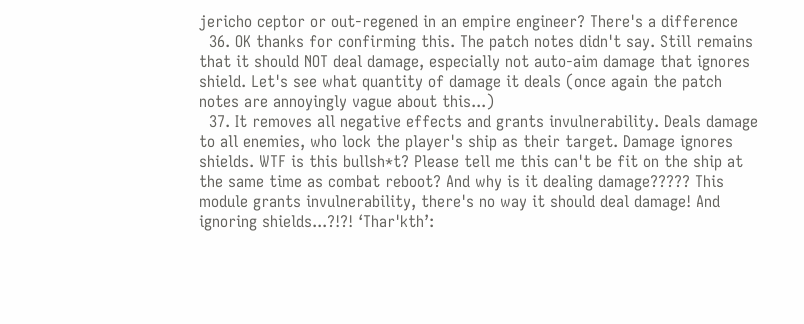jericho ceptor or out-regened in an empire engineer? There's a difference
  36. OK thanks for confirming this. The patch notes didn't say. Still remains that it should NOT deal damage, especially not auto-aim damage that ignores shield. Let's see what quantity of damage it deals (once again the patch notes are annoyingly vague about this...)
  37. It removes all negative effects and grants invulnerability. Deals damage to all enemies, who lock the player's ship as their target. Damage ignores shields. WTF is this bullsh*t? Please tell me this can't be fit on the ship at the same time as combat reboot? And why is it dealing damage????? This module grants invulnerability, there's no way it should deal damage! And ignoring shields...?!?! ‘Thar'kth’: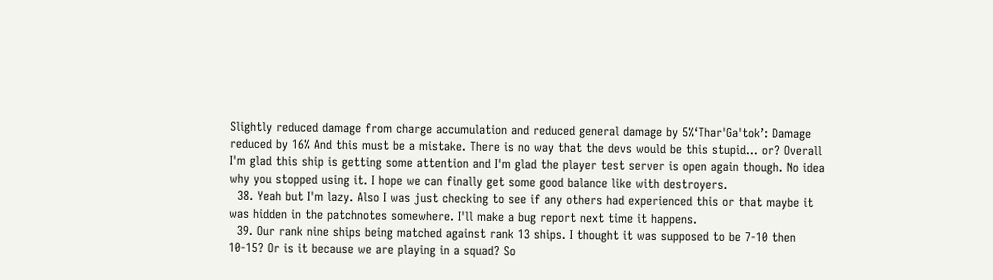Slightly reduced damage from charge accumulation and reduced general damage by 5%‘Thar'Ga'tok’: Damage reduced by 16% And this must be a mistake. There is no way that the devs would be this stupid... or? Overall I'm glad this ship is getting some attention and I'm glad the player test server is open again though. No idea why you stopped using it. I hope we can finally get some good balance like with destroyers.
  38. Yeah but I'm lazy. Also I was just checking to see if any others had experienced this or that maybe it was hidden in the patchnotes somewhere. I'll make a bug report next time it happens.
  39. Our rank nine ships being matched against rank 13 ships. I thought it was supposed to be 7-10 then 10-15? Or is it because we are playing in a squad? So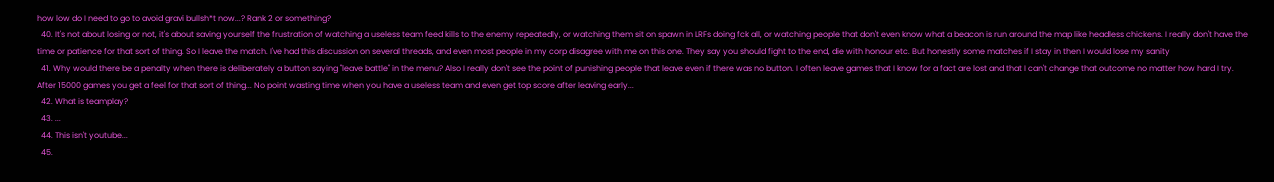how low do I need to go to avoid gravi bullsh*t now...? Rank 2 or something?
  40. It's not about losing or not, it's about saving yourself the frustration of watching a useless team feed kills to the enemy repeatedly, or watching them sit on spawn in LRFs doing fck all, or watching people that don't even know what a beacon is run around the map like headless chickens. I really don't have the time or patience for that sort of thing. So I leave the match. I've had this discussion on several threads, and even most people in my corp disagree with me on this one. They say you should fight to the end, die with honour etc. But honestly some matches if I stay in then I would lose my sanity
  41. Why would there be a penalty when there is deliberately a button saying "leave battle" in the menu? Also I really don't see the point of punishing people that leave even if there was no button. I often leave games that I know for a fact are lost and that I can't change that outcome no matter how hard I try. After 15000 games you get a feel for that sort of thing... No point wasting time when you have a useless team and even get top score after leaving early...
  42. What is teamplay?
  43. ...
  44. This isn't youtube...
  45.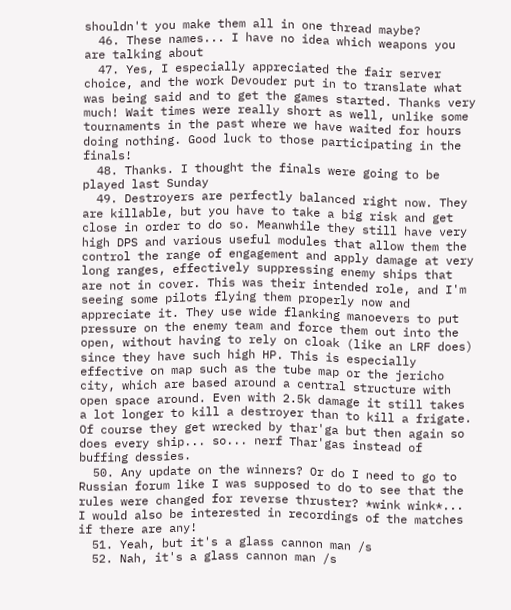shouldn't you make them all in one thread maybe?
  46. These names... I have no idea which weapons you are talking about
  47. Yes, I especially appreciated the fair server choice, and the work Devouder put in to translate what was being said and to get the games started. Thanks very much! Wait times were really short as well, unlike some tournaments in the past where we have waited for hours doing nothing. Good luck to those participating in the finals!
  48. Thanks. I thought the finals were going to be played last Sunday
  49. Destroyers are perfectly balanced right now. They are killable, but you have to take a big risk and get close in order to do so. Meanwhile they still have very high DPS and various useful modules that allow them the control the range of engagement and apply damage at very long ranges, effectively suppressing enemy ships that are not in cover. This was their intended role, and I'm seeing some pilots flying them properly now and appreciate it. They use wide flanking manoevers to put pressure on the enemy team and force them out into the open, without having to rely on cloak (like an LRF does) since they have such high HP. This is especially effective on map such as the tube map or the jericho city, which are based around a central structure with open space around. Even with 2.5k damage it still takes a lot longer to kill a destroyer than to kill a frigate. Of course they get wrecked by thar'ga but then again so does every ship... so... nerf Thar'gas instead of buffing dessies.
  50. Any update on the winners? Or do I need to go to Russian forum like I was supposed to do to see that the rules were changed for reverse thruster? *wink wink*... I would also be interested in recordings of the matches if there are any!
  51. Yeah, but it's a glass cannon man /s
  52. Nah, it's a glass cannon man /s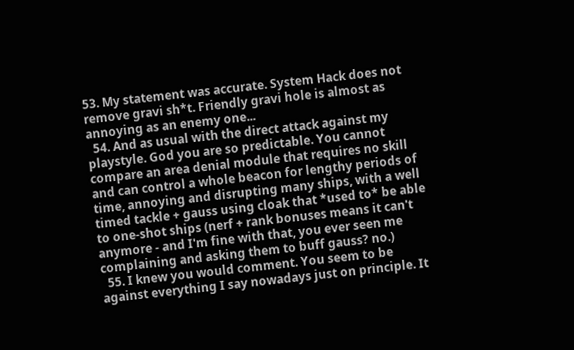53. My statement was accurate. System Hack does not remove gravi sh*t. Friendly gravi hole is almost as annoying as an enemy one...
  54. And as usual with the direct attack against my playstyle. God you are so predictable. You cannot compare an area denial module that requires no skill and can control a whole beacon for lengthy periods of time, annoying and disrupting many ships, with a well timed tackle + gauss using cloak that *used to* be able to one-shot ships (nerf + rank bonuses means it can't anymore - and I'm fine with that, you ever seen me complaining and asking them to buff gauss? no.)
  55. I knew you would comment. You seem to be against everything I say nowadays just on principle. It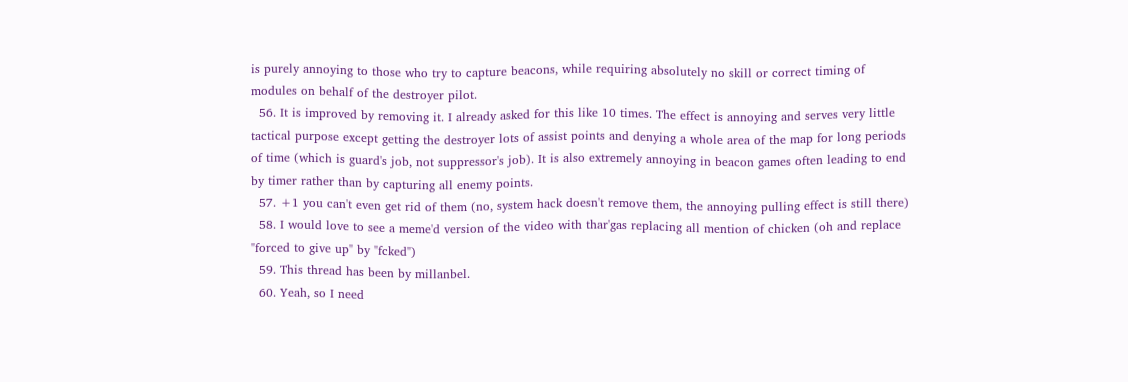is purely annoying to those who try to capture beacons, while requiring absolutely no skill or correct timing of modules on behalf of the destroyer pilot.
  56. It is improved by removing it. I already asked for this like 10 times. The effect is annoying and serves very little tactical purpose except getting the destroyer lots of assist points and denying a whole area of the map for long periods of time (which is guard's job, not suppressor's job). It is also extremely annoying in beacon games often leading to end by timer rather than by capturing all enemy points.
  57. +1 you can't even get rid of them (no, system hack doesn't remove them, the annoying pulling effect is still there)
  58. I would love to see a meme'd version of the video with thar'gas replacing all mention of chicken (oh and replace "forced to give up" by "fcked")
  59. This thread has been by millanbel.
  60. Yeah, so I need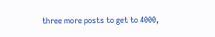three more posts to get to 4000,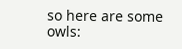so here are some owls: